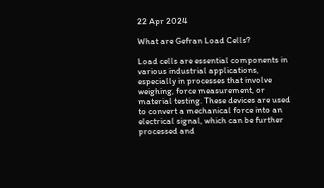22 Apr 2024

What are Gefran Load Cells?

Load cells are essential components in various industrial applications, especially in processes that involve weighing, force measurement, or material testing. These devices are used to convert a mechanical force into an electrical signal, which can be further processed and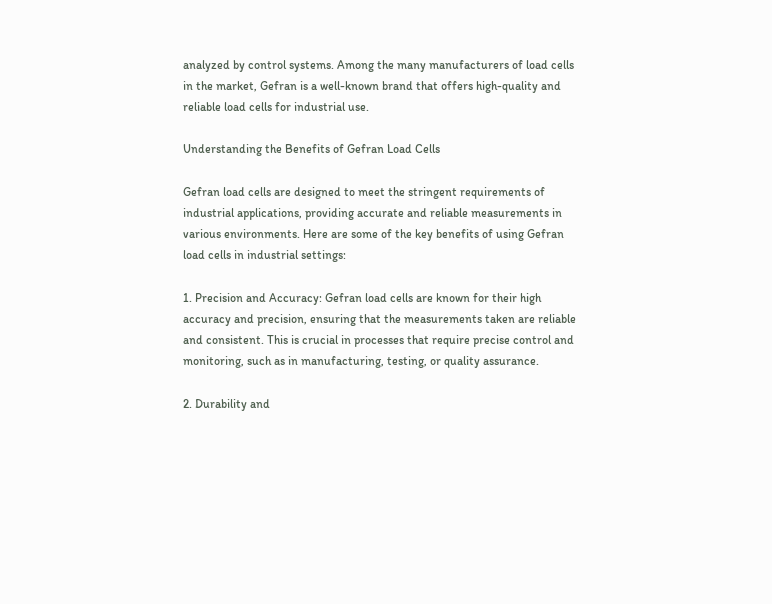analyzed by control systems. Among the many manufacturers of load cells in the market, Gefran is a well-known brand that offers high-quality and reliable load cells for industrial use.

Understanding the Benefits of Gefran Load Cells

Gefran load cells are designed to meet the stringent requirements of industrial applications, providing accurate and reliable measurements in various environments. Here are some of the key benefits of using Gefran load cells in industrial settings:

1. Precision and Accuracy: Gefran load cells are known for their high accuracy and precision, ensuring that the measurements taken are reliable and consistent. This is crucial in processes that require precise control and monitoring, such as in manufacturing, testing, or quality assurance.

2. Durability and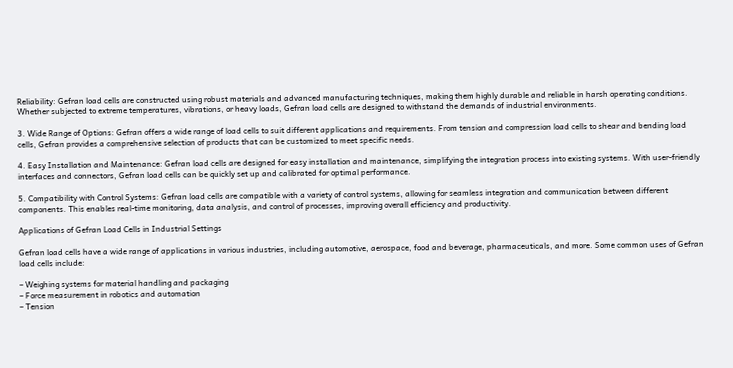Reliability: Gefran load cells are constructed using robust materials and advanced manufacturing techniques, making them highly durable and reliable in harsh operating conditions. Whether subjected to extreme temperatures, vibrations, or heavy loads, Gefran load cells are designed to withstand the demands of industrial environments.

3. Wide Range of Options: Gefran offers a wide range of load cells to suit different applications and requirements. From tension and compression load cells to shear and bending load cells, Gefran provides a comprehensive selection of products that can be customized to meet specific needs.

4. Easy Installation and Maintenance: Gefran load cells are designed for easy installation and maintenance, simplifying the integration process into existing systems. With user-friendly interfaces and connectors, Gefran load cells can be quickly set up and calibrated for optimal performance.

5. Compatibility with Control Systems: Gefran load cells are compatible with a variety of control systems, allowing for seamless integration and communication between different components. This enables real-time monitoring, data analysis, and control of processes, improving overall efficiency and productivity.

Applications of Gefran Load Cells in Industrial Settings

Gefran load cells have a wide range of applications in various industries, including automotive, aerospace, food and beverage, pharmaceuticals, and more. Some common uses of Gefran load cells include:

– Weighing systems for material handling and packaging
– Force measurement in robotics and automation
– Tension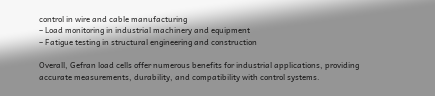control in wire and cable manufacturing
– Load monitoring in industrial machinery and equipment
– Fatigue testing in structural engineering and construction

Overall, Gefran load cells offer numerous benefits for industrial applications, providing accurate measurements, durability, and compatibility with control systems.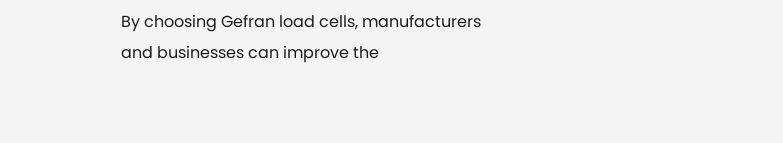By choosing Gefran load cells, manufacturers and businesses can improve the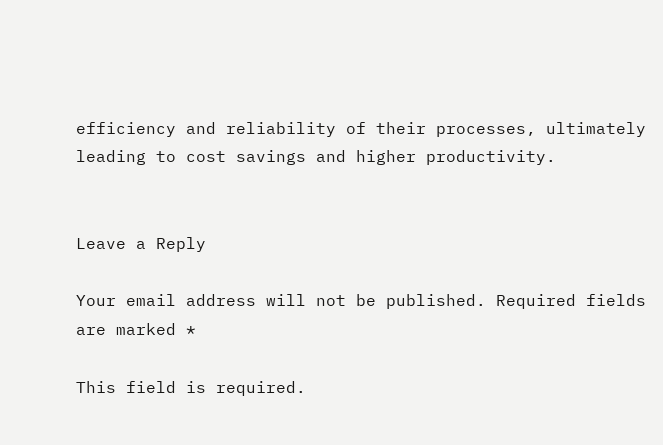efficiency and reliability of their processes, ultimately leading to cost savings and higher productivity.


Leave a Reply

Your email address will not be published. Required fields are marked *

This field is required.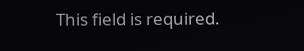This field is required.